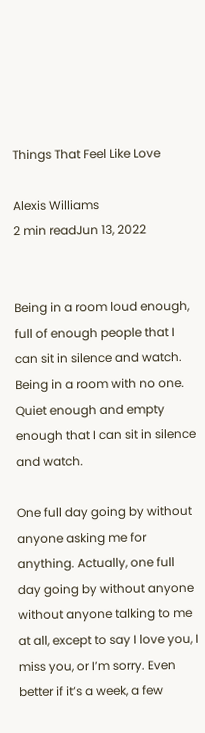Things That Feel Like Love

Alexis Williams
2 min readJun 13, 2022


Being in a room loud enough, full of enough people that I can sit in silence and watch. Being in a room with no one. Quiet enough and empty enough that I can sit in silence and watch.

One full day going by without anyone asking me for anything. Actually, one full day going by without anyone without anyone talking to me at all, except to say I love you, I miss you, or I’m sorry. Even better if it’s a week, a few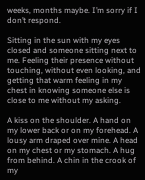weeks, months maybe. I’m sorry if I don’t respond.

Sitting in the sun with my eyes closed and someone sitting next to me. Feeling their presence without touching, without even looking, and getting that warm feeling in my chest in knowing someone else is close to me without my asking.

A kiss on the shoulder. A hand on my lower back or on my forehead. A lousy arm draped over mine. A head on my chest or my stomach. A hug from behind. A chin in the crook of my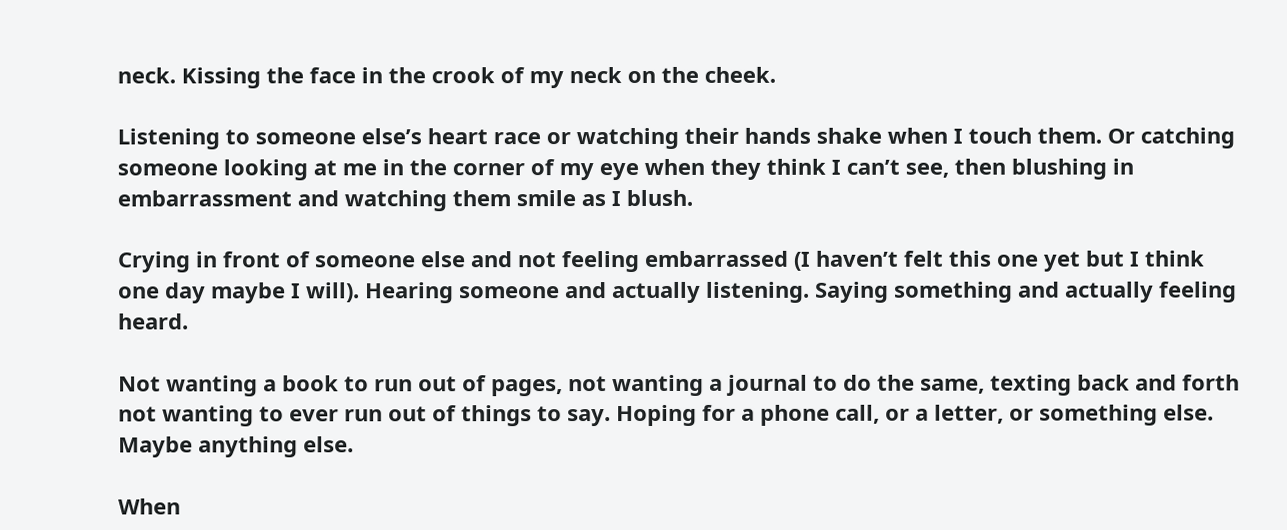neck. Kissing the face in the crook of my neck on the cheek.

Listening to someone else’s heart race or watching their hands shake when I touch them. Or catching someone looking at me in the corner of my eye when they think I can’t see, then blushing in embarrassment and watching them smile as I blush.

Crying in front of someone else and not feeling embarrassed (I haven’t felt this one yet but I think one day maybe I will). Hearing someone and actually listening. Saying something and actually feeling heard.

Not wanting a book to run out of pages, not wanting a journal to do the same, texting back and forth not wanting to ever run out of things to say. Hoping for a phone call, or a letter, or something else. Maybe anything else.

When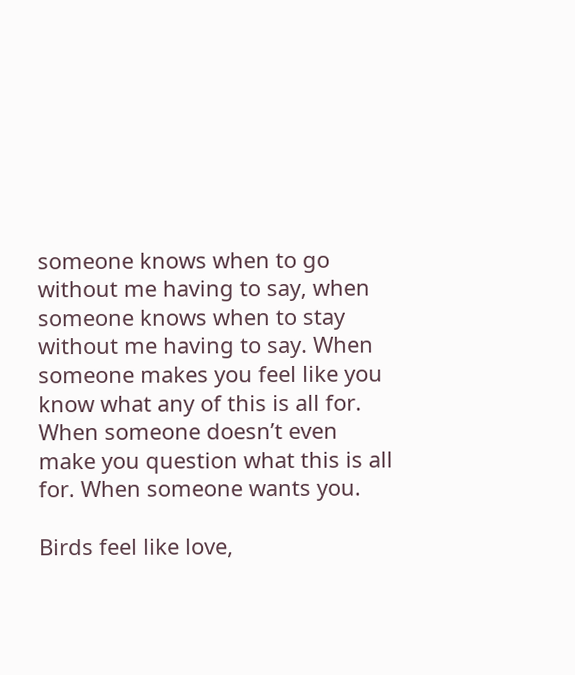someone knows when to go without me having to say, when someone knows when to stay without me having to say. When someone makes you feel like you know what any of this is all for. When someone doesn’t even make you question what this is all for. When someone wants you.

Birds feel like love,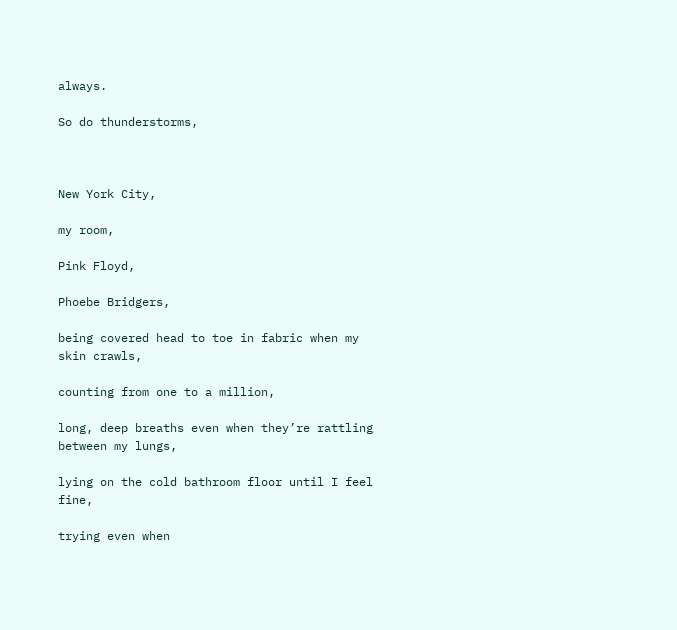always.

So do thunderstorms,



New York City,

my room,

Pink Floyd,

Phoebe Bridgers,

being covered head to toe in fabric when my skin crawls,

counting from one to a million,

long, deep breaths even when they’re rattling between my lungs,

lying on the cold bathroom floor until I feel fine,

trying even when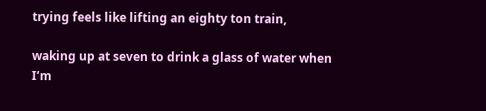trying feels like lifting an eighty ton train,

waking up at seven to drink a glass of water when I’m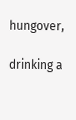hungover,

drinking a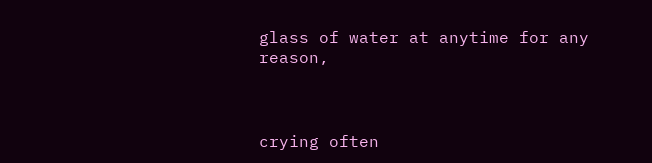glass of water at anytime for any reason,



crying often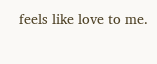feels like love to me.